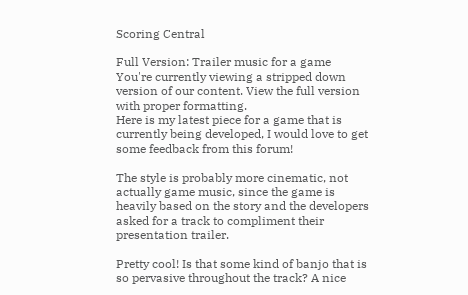Scoring Central

Full Version: Trailer music for a game
You're currently viewing a stripped down version of our content. View the full version with proper formatting.
Here is my latest piece for a game that is currently being developed, I would love to get some feedback from this forum!

The style is probably more cinematic, not actually game music, since the game is heavily based on the story and the developers asked for a track to compliment their presentation trailer.

Pretty cool! Is that some kind of banjo that is so pervasive throughout the track? A nice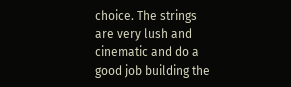choice. The strings are very lush and cinematic and do a good job building the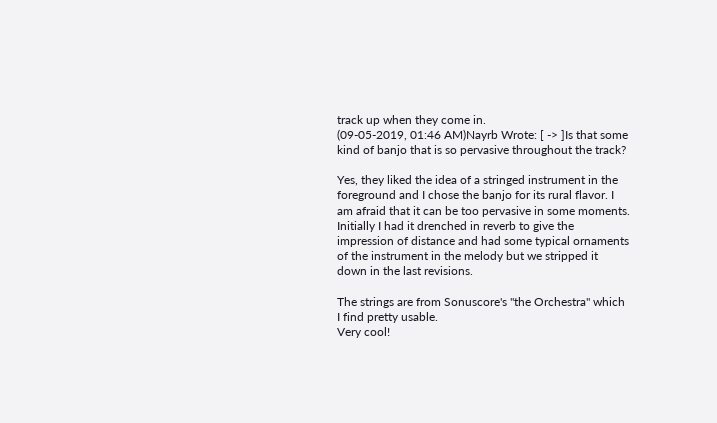track up when they come in.
(09-05-2019, 01:46 AM)Nayrb Wrote: [ -> ]Is that some kind of banjo that is so pervasive throughout the track?

Yes, they liked the idea of a stringed instrument in the foreground and I chose the banjo for its rural flavor. I am afraid that it can be too pervasive in some moments. Initially I had it drenched in reverb to give the impression of distance and had some typical ornaments of the instrument in the melody but we stripped it down in the last revisions.

The strings are from Sonuscore's "the Orchestra" which I find pretty usable.
Very cool!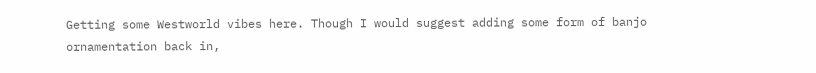Getting some Westworld vibes here. Though I would suggest adding some form of banjo ornamentation back in,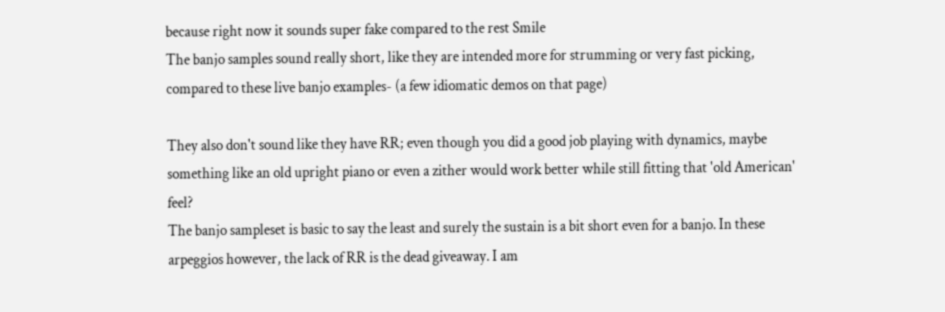because right now it sounds super fake compared to the rest Smile
The banjo samples sound really short, like they are intended more for strumming or very fast picking, compared to these live banjo examples- (a few idiomatic demos on that page)

They also don't sound like they have RR; even though you did a good job playing with dynamics, maybe something like an old upright piano or even a zither would work better while still fitting that 'old American' feel?
The banjo sampleset is basic to say the least and surely the sustain is a bit short even for a banjo. In these arpeggios however, the lack of RR is the dead giveaway. I am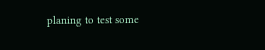planing to test some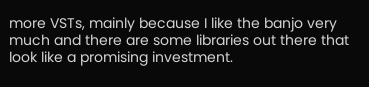more VSTs, mainly because I like the banjo very much and there are some libraries out there that look like a promising investment.